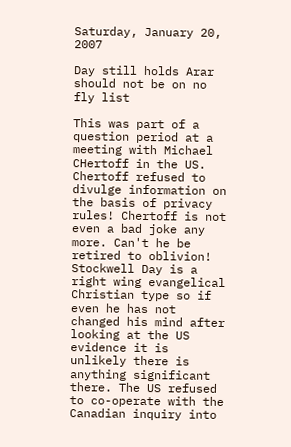Saturday, January 20, 2007

Day still holds Arar should not be on no fly list

This was part of a question period at a meeting with Michael CHertoff in the US. Chertoff refused to divulge information on the basis of privacy rules! Chertoff is not even a bad joke any more. Can't he be retired to oblivion!
Stockwell Day is a right wing evangelical Christian type so if even he has not changed his mind after looking at the US evidence it is unlikely there is anything significant there. The US refused to co-operate with the Canadian inquiry into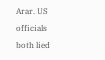Arar. US officials both lied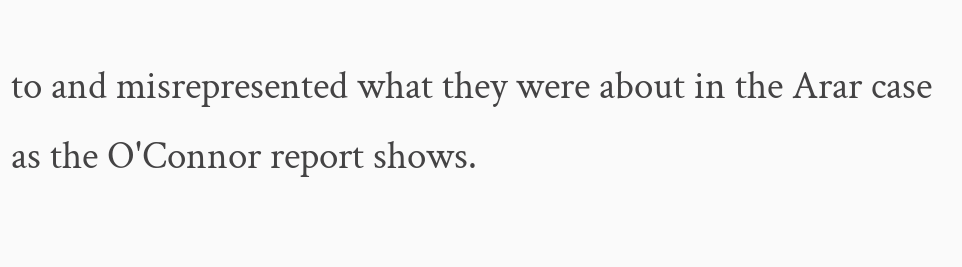to and misrepresented what they were about in the Arar case as the O'Connor report shows.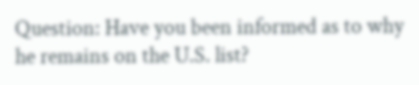Question: Have you been informed as to why he remains on the U.S. list?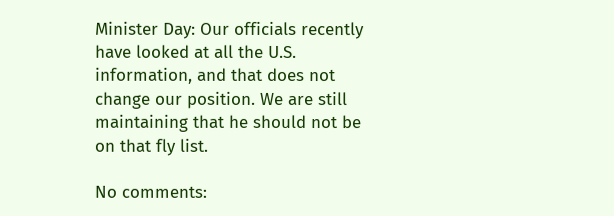Minister Day: Our officials recently have looked at all the U.S. information, and that does not change our position. We are still maintaining that he should not be on that fly list.

No comments: